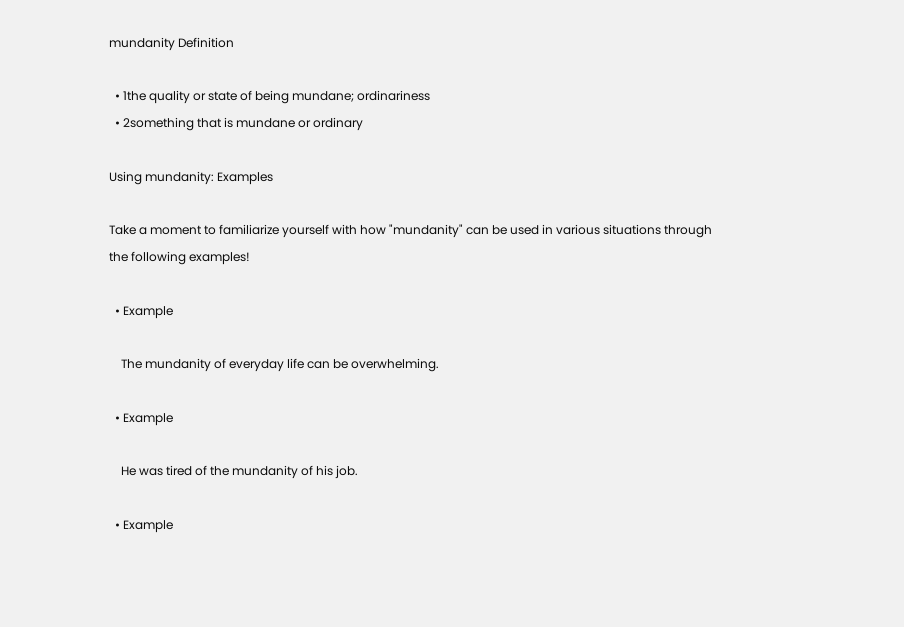mundanity Definition

  • 1the quality or state of being mundane; ordinariness
  • 2something that is mundane or ordinary

Using mundanity: Examples

Take a moment to familiarize yourself with how "mundanity" can be used in various situations through the following examples!

  • Example

    The mundanity of everyday life can be overwhelming.

  • Example

    He was tired of the mundanity of his job.

  • Example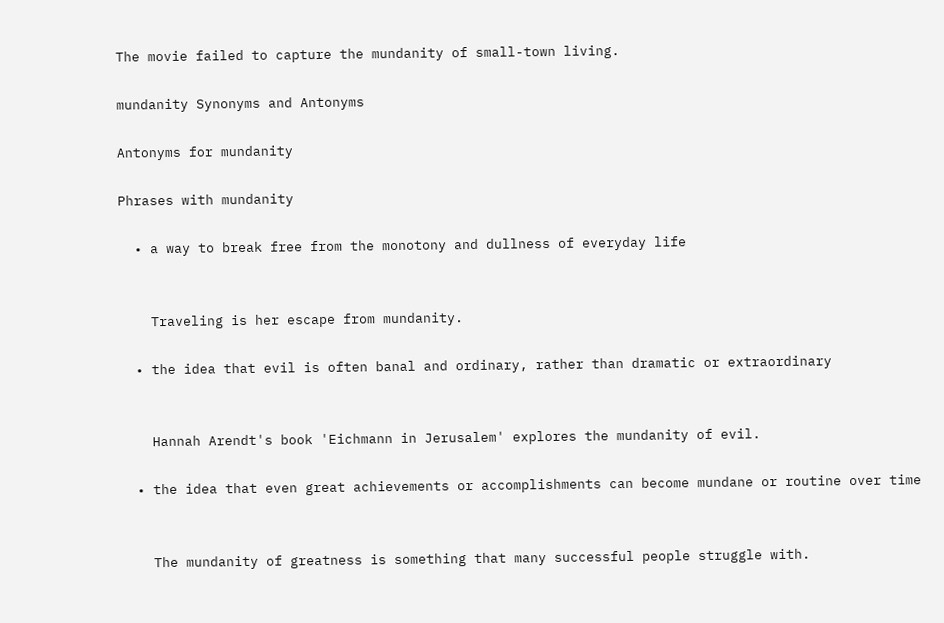The movie failed to capture the mundanity of small-town living.

mundanity Synonyms and Antonyms

Antonyms for mundanity

Phrases with mundanity

  • a way to break free from the monotony and dullness of everyday life


    Traveling is her escape from mundanity.

  • the idea that evil is often banal and ordinary, rather than dramatic or extraordinary


    Hannah Arendt's book 'Eichmann in Jerusalem' explores the mundanity of evil.

  • the idea that even great achievements or accomplishments can become mundane or routine over time


    The mundanity of greatness is something that many successful people struggle with.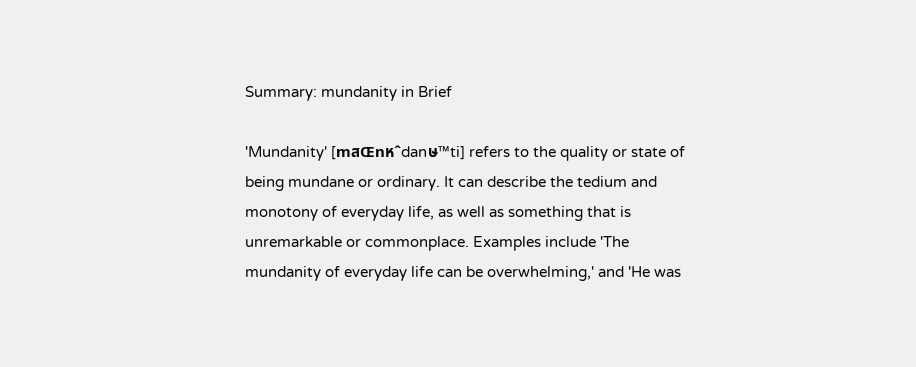Summary: mundanity in Brief

'Mundanity' [mสŒnหˆdanษ™ti] refers to the quality or state of being mundane or ordinary. It can describe the tedium and monotony of everyday life, as well as something that is unremarkable or commonplace. Examples include 'The mundanity of everyday life can be overwhelming,' and 'He was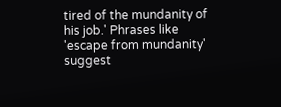tired of the mundanity of his job.' Phrases like 'escape from mundanity' suggest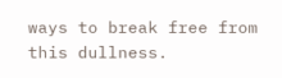ways to break free from this dullness.